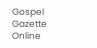Gospel Gazette Online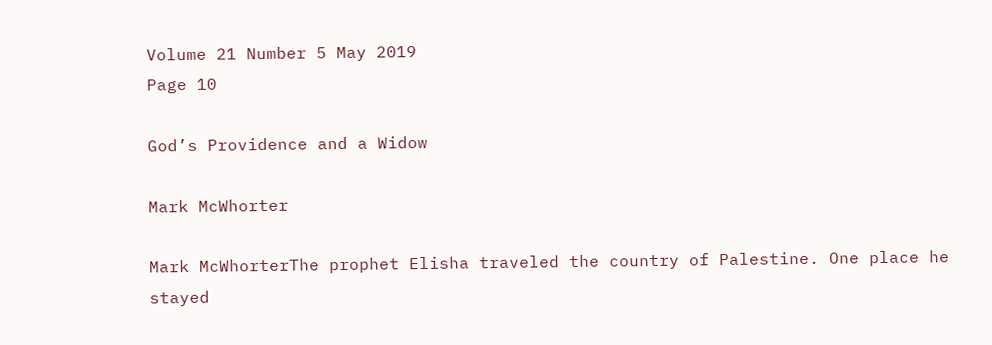Volume 21 Number 5 May 2019
Page 10

God’s Providence and a Widow

Mark McWhorter

Mark McWhorterThe prophet Elisha traveled the country of Palestine. One place he stayed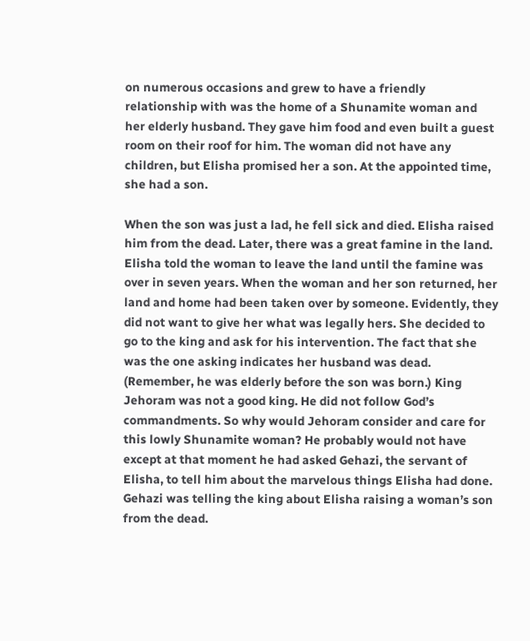on numerous occasions and grew to have a friendly relationship with was the home of a Shunamite woman and her elderly husband. They gave him food and even built a guest room on their roof for him. The woman did not have any children, but Elisha promised her a son. At the appointed time, she had a son.

When the son was just a lad, he fell sick and died. Elisha raised him from the dead. Later, there was a great famine in the land. Elisha told the woman to leave the land until the famine was over in seven years. When the woman and her son returned, her land and home had been taken over by someone. Evidently, they did not want to give her what was legally hers. She decided to go to the king and ask for his intervention. The fact that she was the one asking indicates her husband was dead. (Remember, he was elderly before the son was born.) King Jehoram was not a good king. He did not follow God’s commandments. So why would Jehoram consider and care for this lowly Shunamite woman? He probably would not have except at that moment he had asked Gehazi, the servant of Elisha, to tell him about the marvelous things Elisha had done. Gehazi was telling the king about Elisha raising a woman’s son from the dead.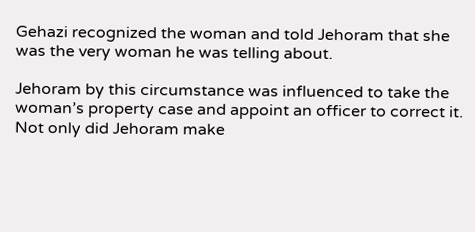Gehazi recognized the woman and told Jehoram that she was the very woman he was telling about.

Jehoram by this circumstance was influenced to take the woman’s property case and appoint an officer to correct it. Not only did Jehoram make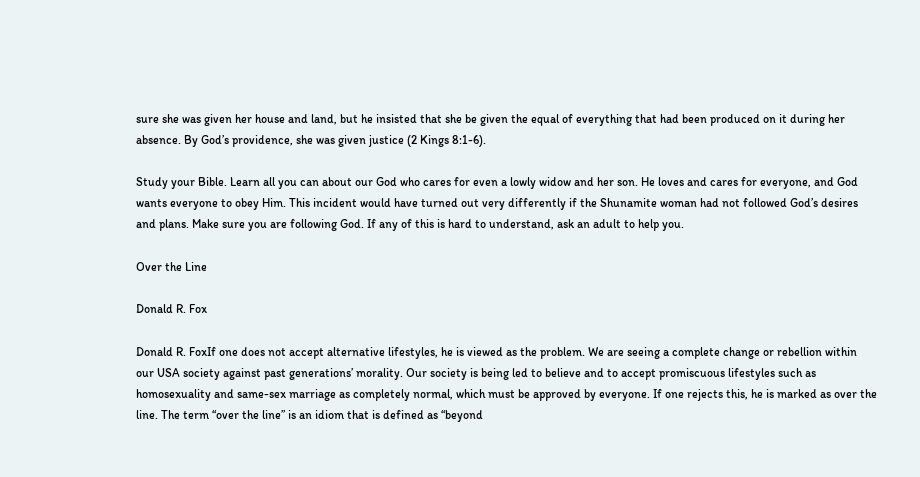sure she was given her house and land, but he insisted that she be given the equal of everything that had been produced on it during her absence. By God’s providence, she was given justice (2 Kings 8:1-6).

Study your Bible. Learn all you can about our God who cares for even a lowly widow and her son. He loves and cares for everyone, and God wants everyone to obey Him. This incident would have turned out very differently if the Shunamite woman had not followed God’s desires and plans. Make sure you are following God. If any of this is hard to understand, ask an adult to help you.

Over the Line

Donald R. Fox

Donald R. FoxIf one does not accept alternative lifestyles, he is viewed as the problem. We are seeing a complete change or rebellion within our USA society against past generations’ morality. Our society is being led to believe and to accept promiscuous lifestyles such as homosexuality and same-sex marriage as completely normal, which must be approved by everyone. If one rejects this, he is marked as over the line. The term “over the line” is an idiom that is defined as “beyond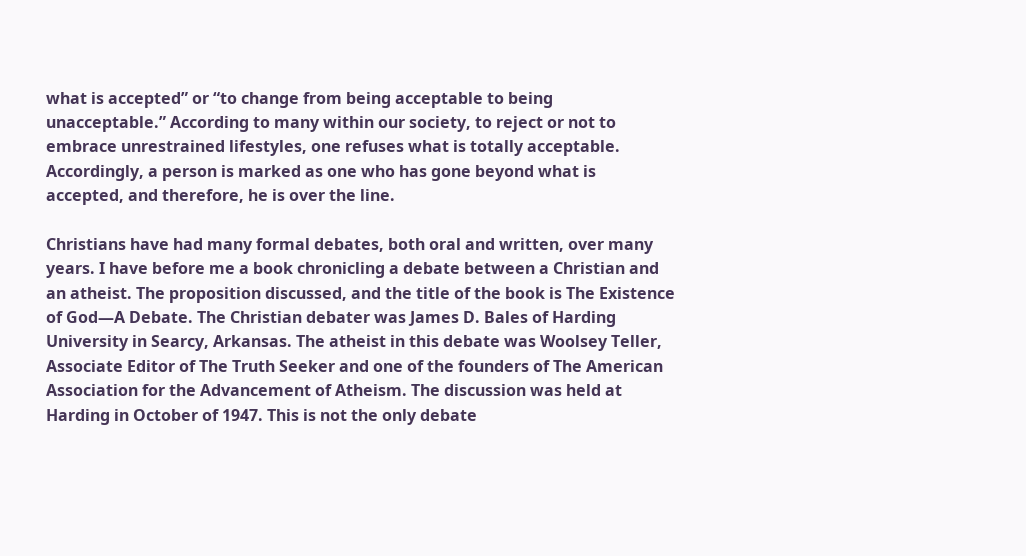what is accepted” or “to change from being acceptable to being unacceptable.” According to many within our society, to reject or not to embrace unrestrained lifestyles, one refuses what is totally acceptable. Accordingly, a person is marked as one who has gone beyond what is accepted, and therefore, he is over the line.

Christians have had many formal debates, both oral and written, over many years. I have before me a book chronicling a debate between a Christian and an atheist. The proposition discussed, and the title of the book is The Existence of God—A Debate. The Christian debater was James D. Bales of Harding University in Searcy, Arkansas. The atheist in this debate was Woolsey Teller, Associate Editor of The Truth Seeker and one of the founders of The American Association for the Advancement of Atheism. The discussion was held at Harding in October of 1947. This is not the only debate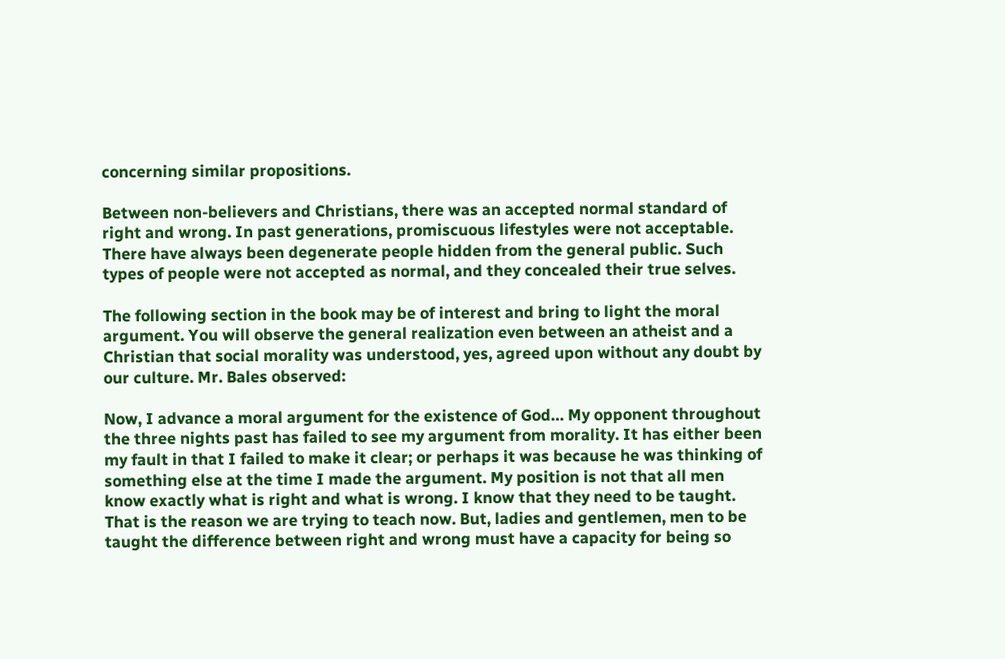concerning similar propositions.

Between non-believers and Christians, there was an accepted normal standard of right and wrong. In past generations, promiscuous lifestyles were not acceptable. There have always been degenerate people hidden from the general public. Such types of people were not accepted as normal, and they concealed their true selves.

The following section in the book may be of interest and bring to light the moral argument. You will observe the general realization even between an atheist and a Christian that social morality was understood, yes, agreed upon without any doubt by our culture. Mr. Bales observed:

Now, I advance a moral argument for the existence of God… My opponent throughout the three nights past has failed to see my argument from morality. It has either been my fault in that I failed to make it clear; or perhaps it was because he was thinking of something else at the time I made the argument. My position is not that all men know exactly what is right and what is wrong. I know that they need to be taught. That is the reason we are trying to teach now. But, ladies and gentlemen, men to be taught the difference between right and wrong must have a capacity for being so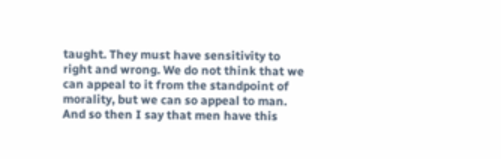taught. They must have sensitivity to right and wrong. We do not think that we can appeal to it from the standpoint of morality, but we can so appeal to man. And so then I say that men have this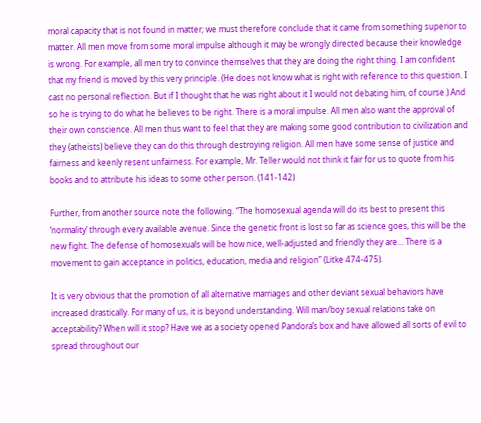moral capacity that is not found in matter; we must therefore conclude that it came from something superior to matter. All men move from some moral impulse although it may be wrongly directed because their knowledge is wrong. For example, all men try to convince themselves that they are doing the right thing. I am confident that my friend is moved by this very principle. (He does not know what is right with reference to this question. I cast no personal reflection. But if I thought that he was right about it I would not debating him, of course.) And so he is trying to do what he believes to be right. There is a moral impulse. All men also want the approval of their own conscience. All men thus want to feel that they are making some good contribution to civilization and they (atheists) believe they can do this through destroying religion. All men have some sense of justice and fairness and keenly resent unfairness. For example, Mr. Teller would not think it fair for us to quote from his books and to attribute his ideas to some other person. (141-142)

Further, from another source note the following. “The homosexual agenda will do its best to present this ‘normality’ through every available avenue. Since the genetic front is lost so far as science goes, this will be the new fight. The defense of homosexuals will be how nice, well-adjusted and friendly they are… There is a movement to gain acceptance in politics, education, media and religion” (Litke 474-475).

It is very obvious that the promotion of all alternative marriages and other deviant sexual behaviors have increased drastically. For many of us, it is beyond understanding. Will man/boy sexual relations take on acceptability? When will it stop? Have we as a society opened Pandora’s box and have allowed all sorts of evil to spread throughout our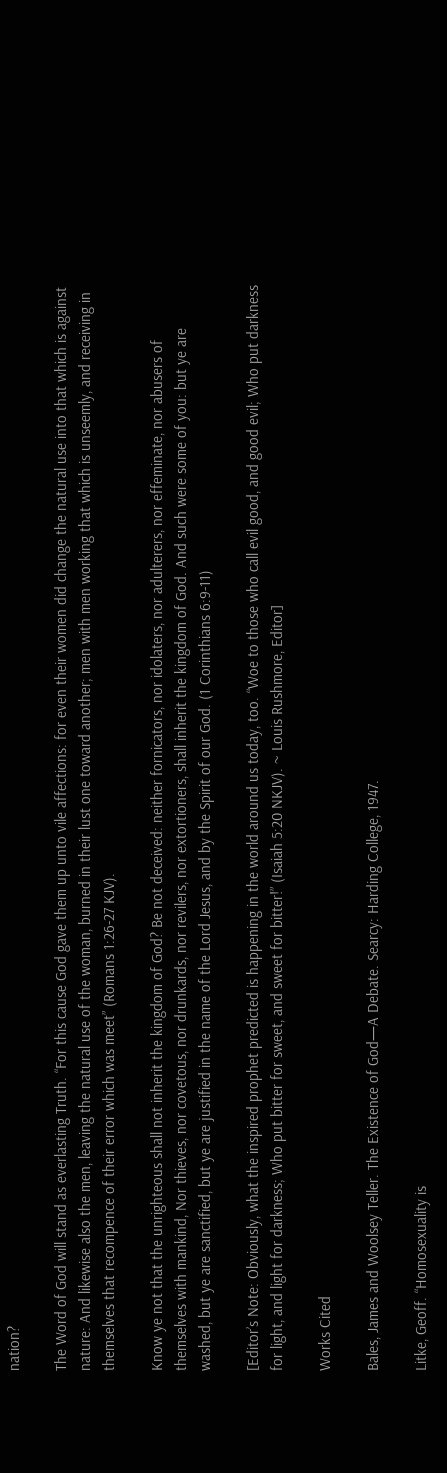nation?

The Word of God will stand as everlasting Truth. “For this cause God gave them up unto vile affections: for even their women did change the natural use into that which is against nature: And likewise also the men, leaving the natural use of the woman, burned in their lust one toward another; men with men working that which is unseemly, and receiving in themselves that recompence of their error which was meet” (Romans 1:26-27 KJV).

Know ye not that the unrighteous shall not inherit the kingdom of God? Be not deceived: neither fornicators, nor idolaters, nor adulterers, nor effeminate, nor abusers of themselves with mankind, Nor thieves, nor covetous, nor drunkards, nor revilers, nor extortioners, shall inherit the kingdom of God. And such were some of you: but ye are washed, but ye are sanctified, but ye are justified in the name of the Lord Jesus, and by the Spirit of our God. (1 Corinthians 6:9-11)

[Editor’s Note: Obviously, what the inspired prophet predicted is happening in the world around us today, too. “Woe to those who call evil good, and good evil; Who put darkness for light, and light for darkness; Who put bitter for sweet, and sweet for bitter!” (Isaiah 5:20 NKJV). ~ Louis Rushmore, Editor]

Works Cited

Bales, James and Woolsey Teller. The Existence of God—A Debate. Searcy: Harding College, 1947.

Litke, Geoff. “Homosexuality is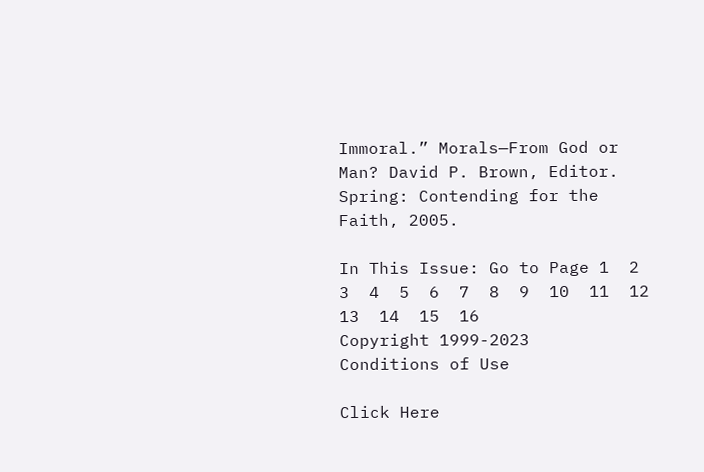Immoral.” Morals—From God or Man? David P. Brown, Editor. Spring: Contending for the Faith, 2005.

In This Issue: Go to Page 1  2  3  4  5  6  7  8  9  10  11  12  13  14  15  16
Copyright 1999-2023                                                                 Conditions of Use

Click Here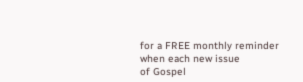for a FREE monthly reminder when each new issue
of Gospel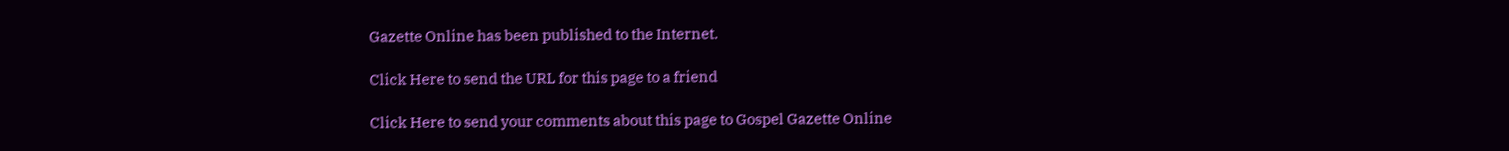Gazette Online has been published to the Internet.

Click Here to send the URL for this page to a friend

Click Here to send your comments about this page to Gospel Gazette Online